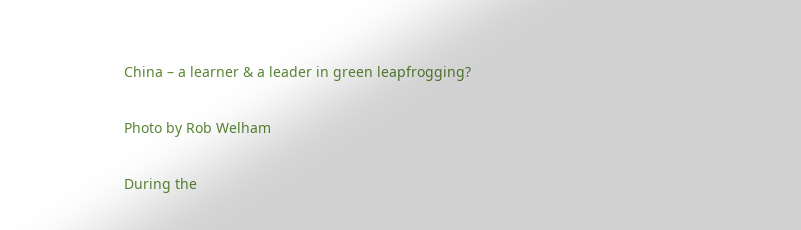China – a learner & a leader in green leapfrogging?

Photo by Rob Welham

During the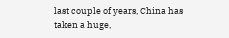last couple of years, China has taken a huge,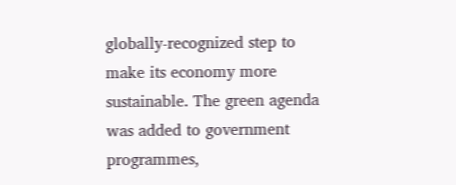globally-recognized step to make its economy more sustainable. The green agenda was added to government programmes,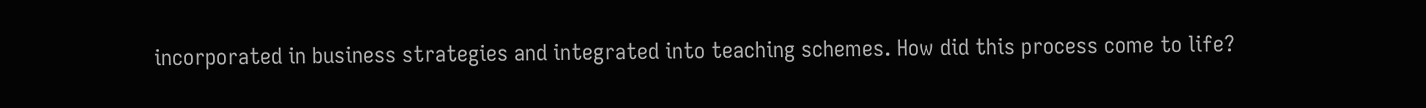incorporated in business strategies and integrated into teaching schemes. How did this process come to life?